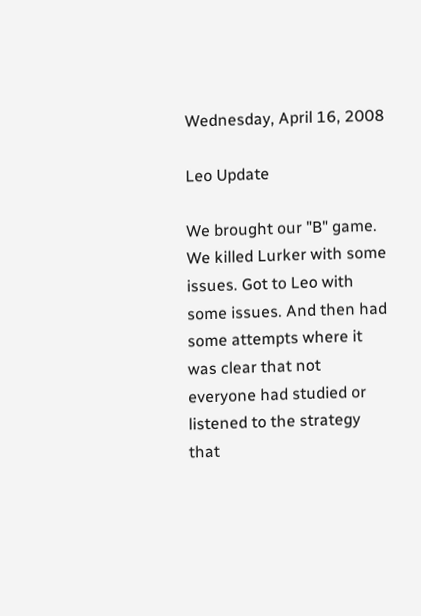Wednesday, April 16, 2008

Leo Update

We brought our "B" game. We killed Lurker with some issues. Got to Leo with some issues. And then had some attempts where it was clear that not everyone had studied or listened to the strategy that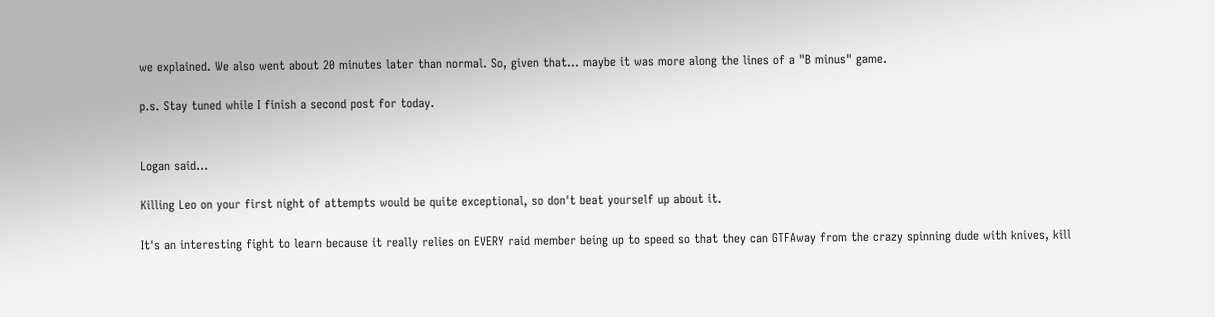we explained. We also went about 20 minutes later than normal. So, given that... maybe it was more along the lines of a "B minus" game.

p.s. Stay tuned while I finish a second post for today.


Logan said...

Killing Leo on your first night of attempts would be quite exceptional, so don't beat yourself up about it.

It's an interesting fight to learn because it really relies on EVERY raid member being up to speed so that they can GTFAway from the crazy spinning dude with knives, kill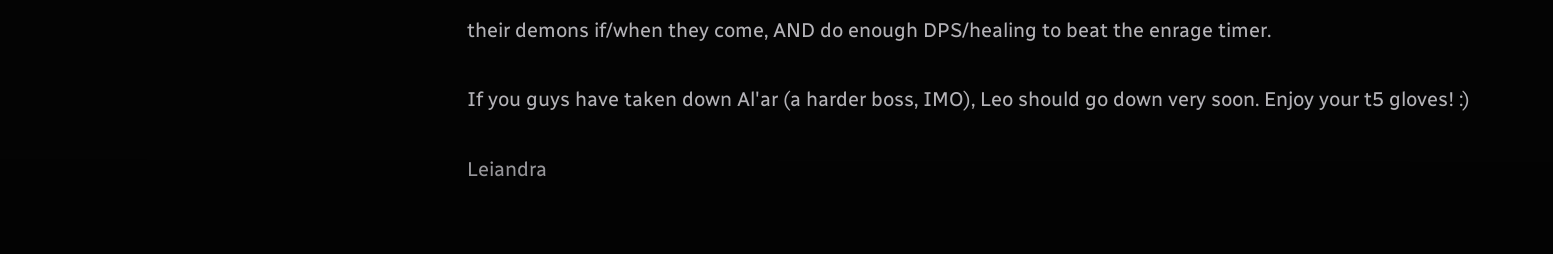their demons if/when they come, AND do enough DPS/healing to beat the enrage timer.

If you guys have taken down Al'ar (a harder boss, IMO), Leo should go down very soon. Enjoy your t5 gloves! :)

Leiandra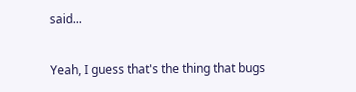said...

Yeah, I guess that's the thing that bugs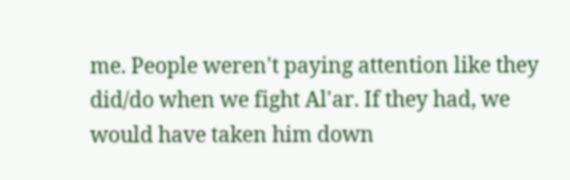me. People weren't paying attention like they did/do when we fight Al'ar. If they had, we would have taken him down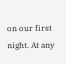on our first night. At any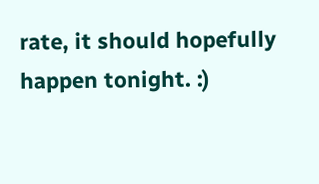rate, it should hopefully happen tonight. :)